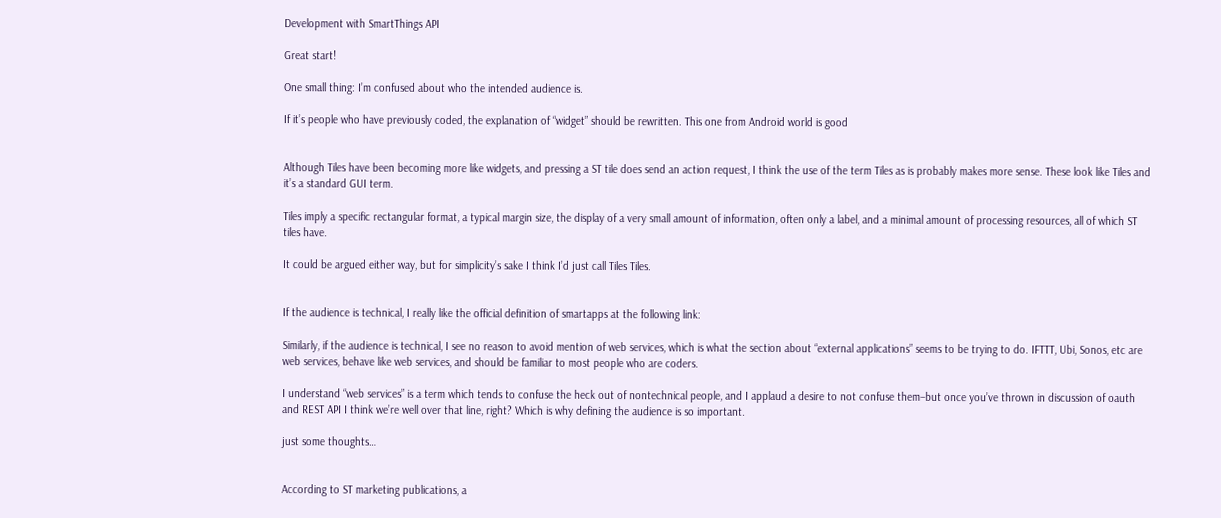Development with SmartThings API

Great start!

One small thing: I’m confused about who the intended audience is.

If it’s people who have previously coded, the explanation of “widget” should be rewritten. This one from Android world is good


Although Tiles have been becoming more like widgets, and pressing a ST tile does send an action request, I think the use of the term Tiles as is probably makes more sense. These look like Tiles and it’s a standard GUI term.

Tiles imply a specific rectangular format, a typical margin size, the display of a very small amount of information, often only a label, and a minimal amount of processing resources, all of which ST tiles have.

It could be argued either way, but for simplicity’s sake I think I’d just call Tiles Tiles.


If the audience is technical, I really like the official definition of smartapps at the following link:

Similarly, if the audience is technical, I see no reason to avoid mention of web services, which is what the section about “external applications” seems to be trying to do. IFTTT, Ubi, Sonos, etc are web services, behave like web services, and should be familiar to most people who are coders.

I understand “web services” is a term which tends to confuse the heck out of nontechnical people, and I applaud a desire to not confuse them–but once you’ve thrown in discussion of oauth and REST API I think we’re well over that line, right? Which is why defining the audience is so important.

just some thoughts…


According to ST marketing publications, a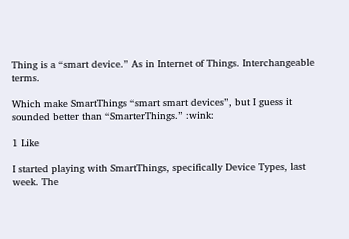Thing is a “smart device.” As in Internet of Things. Interchangeable terms.

Which make SmartThings “smart smart devices”, but I guess it sounded better than “SmarterThings.” :wink:

1 Like

I started playing with SmartThings, specifically Device Types, last week. The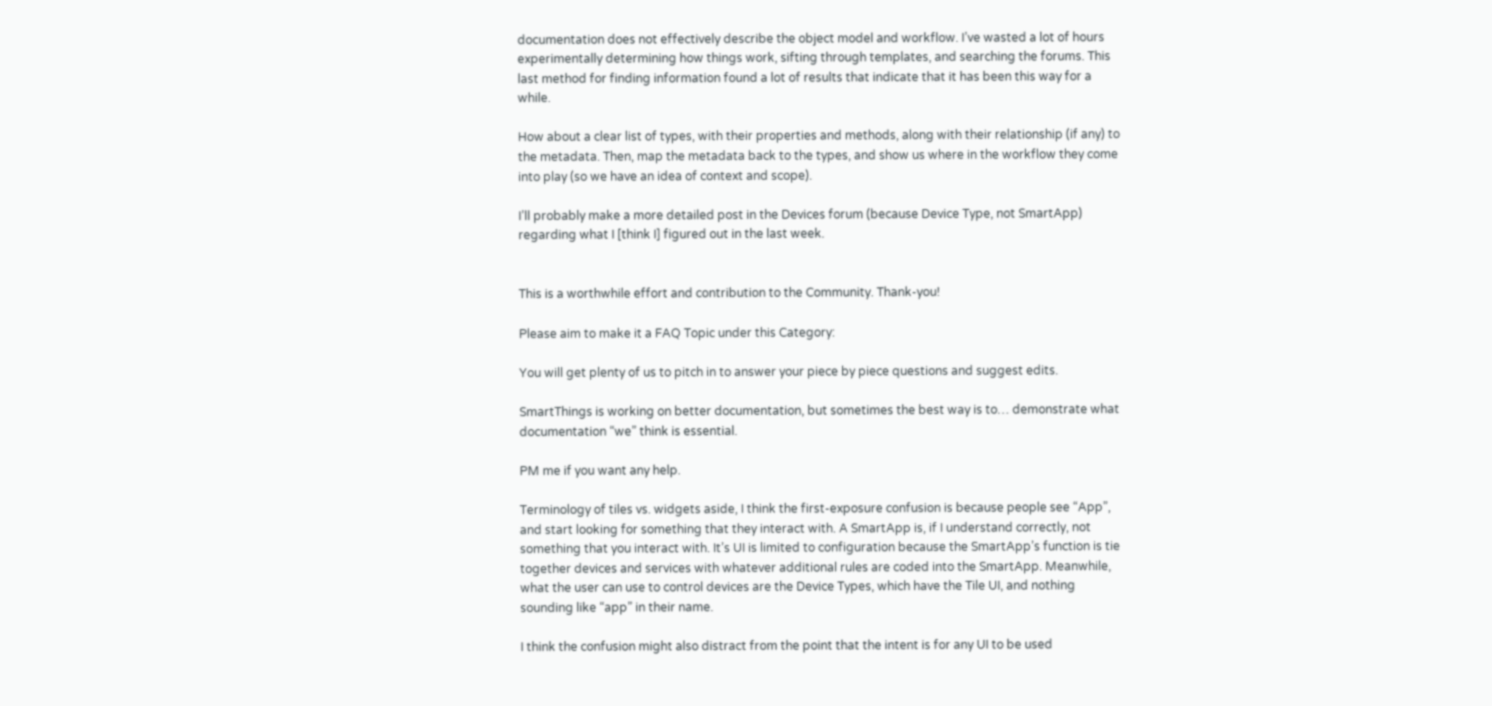documentation does not effectively describe the object model and workflow. I’ve wasted a lot of hours experimentally determining how things work, sifting through templates, and searching the forums. This last method for finding information found a lot of results that indicate that it has been this way for a while.

How about a clear list of types, with their properties and methods, along with their relationship (if any) to the metadata. Then, map the metadata back to the types, and show us where in the workflow they come into play (so we have an idea of context and scope).

I’ll probably make a more detailed post in the Devices forum (because Device Type, not SmartApp) regarding what I [think I] figured out in the last week.


This is a worthwhile effort and contribution to the Community. Thank-you!

Please aim to make it a FAQ Topic under this Category:

You will get plenty of us to pitch in to answer your piece by piece questions and suggest edits.

SmartThings is working on better documentation, but sometimes the best way is to… demonstrate what documentation “we” think is essential.

PM me if you want any help.

Terminology of tiles vs. widgets aside, I think the first-exposure confusion is because people see “App”, and start looking for something that they interact with. A SmartApp is, if I understand correctly, not something that you interact with. It’s UI is limited to configuration because the SmartApp’s function is tie together devices and services with whatever additional rules are coded into the SmartApp. Meanwhile, what the user can use to control devices are the Device Types, which have the Tile UI, and nothing sounding like “app” in their name.

I think the confusion might also distract from the point that the intent is for any UI to be used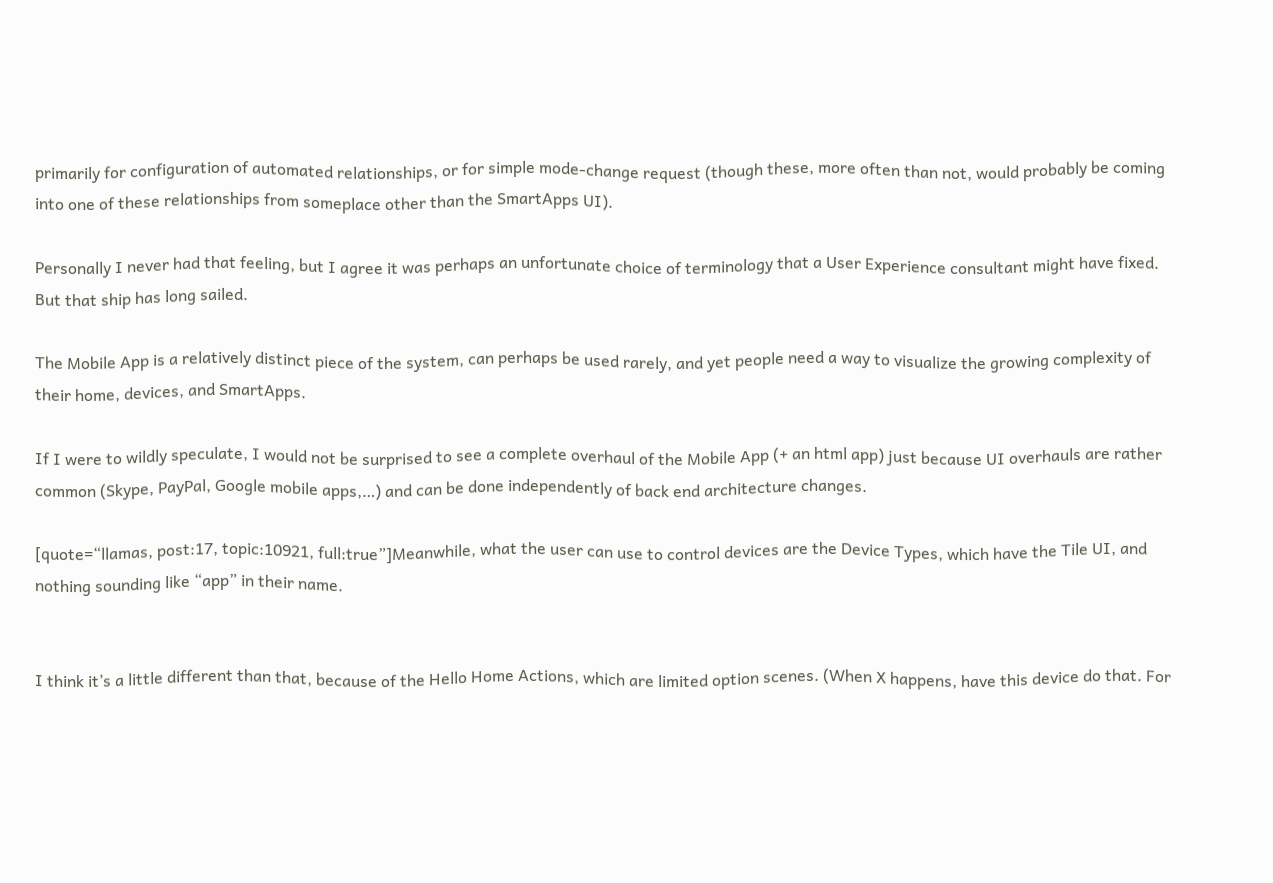primarily for configuration of automated relationships, or for simple mode-change request (though these, more often than not, would probably be coming into one of these relationships from someplace other than the SmartApps UI).

Personally I never had that feeling, but I agree it was perhaps an unfortunate choice of terminology that a User Experience consultant might have fixed. But that ship has long sailed.

The Mobile App is a relatively distinct piece of the system, can perhaps be used rarely, and yet people need a way to visualize the growing complexity of their home, devices, and SmartApps.

If I were to wildly speculate, I would not be surprised to see a complete overhaul of the Mobile App (+ an html app) just because UI overhauls are rather common (Skype, PayPal, Google mobile apps,…) and can be done independently of back end architecture changes.

[quote=“llamas, post:17, topic:10921, full:true”]Meanwhile, what the user can use to control devices are the Device Types, which have the Tile UI, and nothing sounding like “app” in their name.


I think it’s a little different than that, because of the Hello Home Actions, which are limited option scenes. (When X happens, have this device do that. For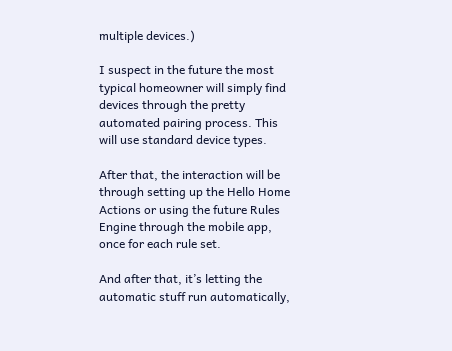multiple devices.)

I suspect in the future the most typical homeowner will simply find devices through the pretty automated pairing process. This will use standard device types.

After that, the interaction will be through setting up the Hello Home Actions or using the future Rules Engine through the mobile app, once for each rule set.

And after that, it’s letting the automatic stuff run automatically,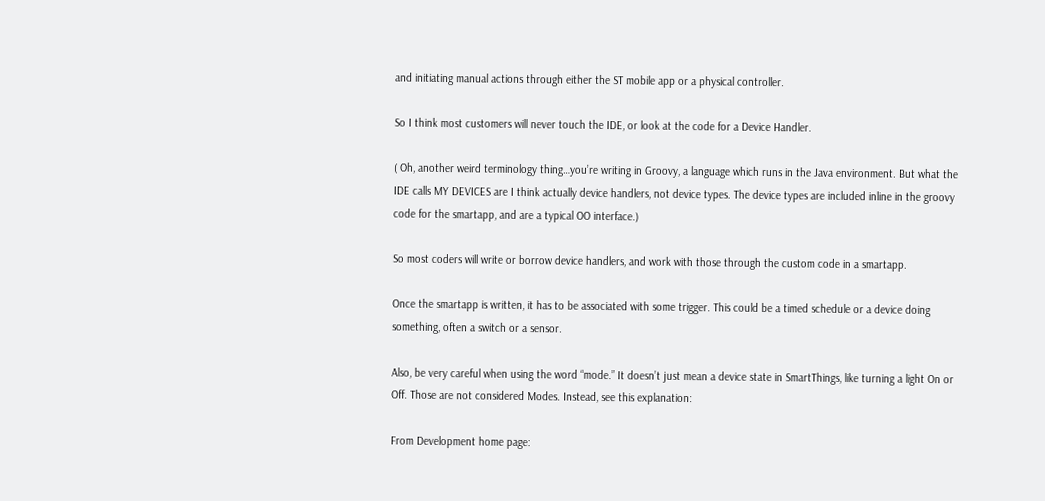and initiating manual actions through either the ST mobile app or a physical controller.

So I think most customers will never touch the IDE, or look at the code for a Device Handler.

( Oh, another weird terminology thing…you’re writing in Groovy, a language which runs in the Java environment. But what the IDE calls MY DEVICES are I think actually device handlers, not device types. The device types are included inline in the groovy code for the smartapp, and are a typical OO interface.)

So most coders will write or borrow device handlers, and work with those through the custom code in a smartapp.

Once the smartapp is written, it has to be associated with some trigger. This could be a timed schedule or a device doing something, often a switch or a sensor.

Also, be very careful when using the word “mode.” It doesn’t just mean a device state in SmartThings, like turning a light On or Off. Those are not considered Modes. Instead, see this explanation:

From Development home page: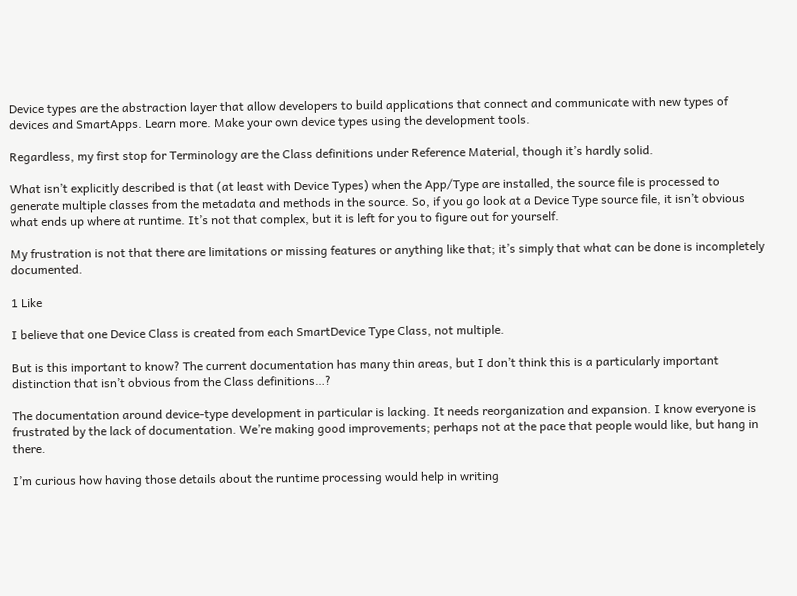Device types are the abstraction layer that allow developers to build applications that connect and communicate with new types of devices and SmartApps. Learn more. Make your own device types using the development tools.

Regardless, my first stop for Terminology are the Class definitions under Reference Material, though it’s hardly solid.

What isn’t explicitly described is that (at least with Device Types) when the App/Type are installed, the source file is processed to generate multiple classes from the metadata and methods in the source. So, if you go look at a Device Type source file, it isn’t obvious what ends up where at runtime. It’s not that complex, but it is left for you to figure out for yourself.

My frustration is not that there are limitations or missing features or anything like that; it’s simply that what can be done is incompletely documented.

1 Like

I believe that one Device Class is created from each SmartDevice Type Class, not multiple.

But is this important to know? The current documentation has many thin areas, but I don’t think this is a particularly important distinction that isn’t obvious from the Class definitions…?

The documentation around device-type development in particular is lacking. It needs reorganization and expansion. I know everyone is frustrated by the lack of documentation. We’re making good improvements; perhaps not at the pace that people would like, but hang in there.

I’m curious how having those details about the runtime processing would help in writing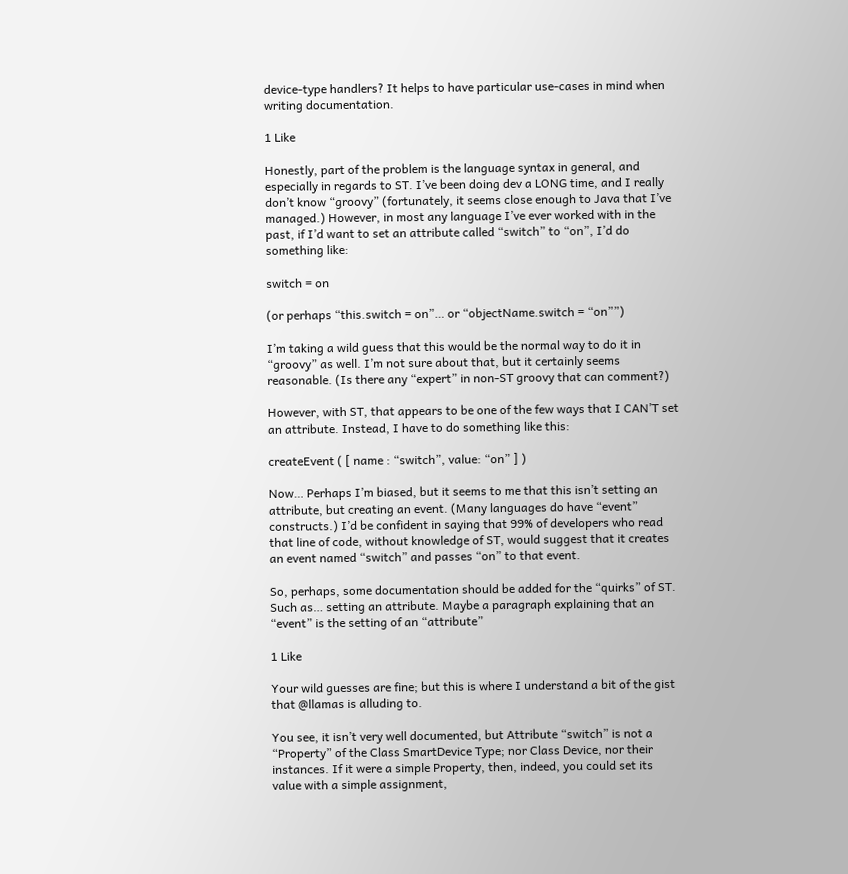device-type handlers? It helps to have particular use-cases in mind when writing documentation.

1 Like

Honestly, part of the problem is the language syntax in general, and especially in regards to ST. I’ve been doing dev a LONG time, and I really don’t know “groovy” (fortunately, it seems close enough to Java that I’ve managed.) However, in most any language I’ve ever worked with in the past, if I’d want to set an attribute called “switch” to “on”, I’d do something like:

switch = on

(or perhaps “this.switch = on”… or “objectName.switch = “on””)

I’m taking a wild guess that this would be the normal way to do it in “groovy” as well. I’m not sure about that, but it certainly seems reasonable. (Is there any “expert” in non-ST groovy that can comment?)

However, with ST, that appears to be one of the few ways that I CAN’T set an attribute. Instead, I have to do something like this:

createEvent ( [ name : “switch”, value: “on” ] )

Now… Perhaps I’m biased, but it seems to me that this isn’t setting an attribute, but creating an event. (Many languages do have “event” constructs.) I’d be confident in saying that 99% of developers who read that line of code, without knowledge of ST, would suggest that it creates an event named “switch” and passes “on” to that event.

So, perhaps, some documentation should be added for the “quirks” of ST. Such as… setting an attribute. Maybe a paragraph explaining that an “event” is the setting of an “attribute”

1 Like

Your wild guesses are fine; but this is where I understand a bit of the gist that @llamas is alluding to.

You see, it isn’t very well documented, but Attribute “switch” is not a “Property” of the Class SmartDevice Type; nor Class Device, nor their instances. If it were a simple Property, then, indeed, you could set its value with a simple assignment,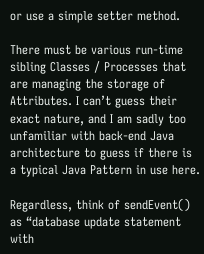or use a simple setter method.

There must be various run-time sibling Classes / Processes that are managing the storage of Attributes. I can’t guess their exact nature, and I am sadly too unfamiliar with back-end Java architecture to guess if there is a typical Java Pattern in use here.

Regardless, think of sendEvent() as “database update statement with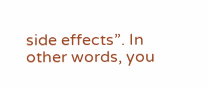side effects”. In other words, you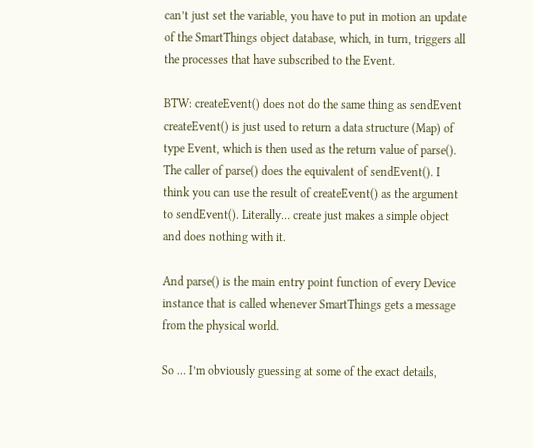can’t just set the variable, you have to put in motion an update of the SmartThings object database, which, in turn, triggers all the processes that have subscribed to the Event.

BTW: createEvent() does not do the same thing as sendEvent
createEvent() is just used to return a data structure (Map) of type Event, which is then used as the return value of parse(). The caller of parse() does the equivalent of sendEvent(). I think you can use the result of createEvent() as the argument to sendEvent(). Literally… create just makes a simple object and does nothing with it.

And parse() is the main entry point function of every Device instance that is called whenever SmartThings gets a message from the physical world.

So … I’m obviously guessing at some of the exact details,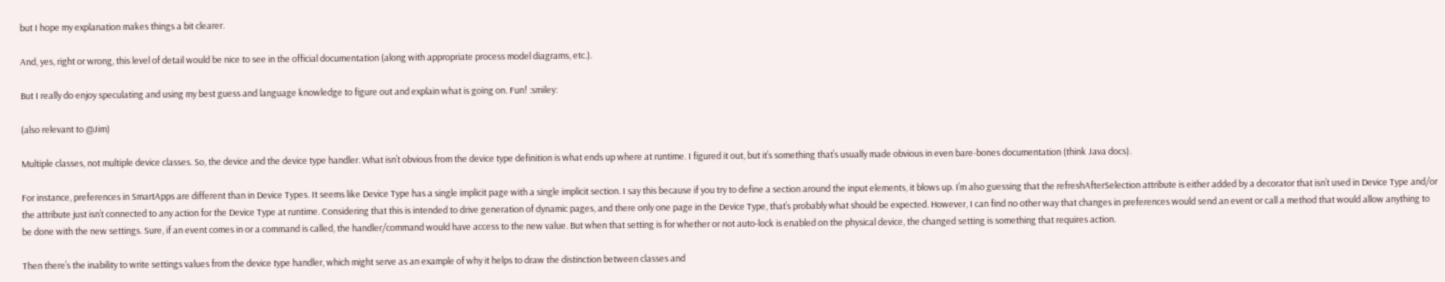but I hope my explanation makes things a bit clearer.

And, yes, right or wrong, this level of detail would be nice to see in the official documentation (along with appropriate process model diagrams, etc.).

But I really do enjoy speculating and using my best guess and language knowledge to figure out and explain what is going on. Fun! :smiley:

(also relevant to @Jim)

Multiple classes, not multiple device classes. So, the device and the device type handler. What isn’t obvious from the device type definition is what ends up where at runtime. I figured it out, but it’s something that’s usually made obvious in even bare-bones documentation (think Java docs).

For instance, preferences in SmartApps are different than in Device Types. It seems like Device Type has a single implicit page with a single implicit section. I say this because if you try to define a section around the input elements, it blows up. I’m also guessing that the refreshAfterSelection attribute is either added by a decorator that isn’t used in Device Type and/or the attribute just isn’t connected to any action for the Device Type at runtime. Considering that this is intended to drive generation of dynamic pages, and there only one page in the Device Type, that’s probably what should be expected. However, I can find no other way that changes in preferences would send an event or call a method that would allow anything to be done with the new settings. Sure, if an event comes in or a command is called, the handler/command would have access to the new value. But when that setting is for whether or not auto-lock is enabled on the physical device, the changed setting is something that requires action.

Then there’s the inability to write settings values from the device type handler, which might serve as an example of why it helps to draw the distinction between classes and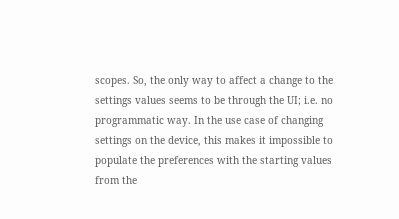scopes. So, the only way to affect a change to the settings values seems to be through the UI; i.e. no programmatic way. In the use case of changing settings on the device, this makes it impossible to populate the preferences with the starting values from the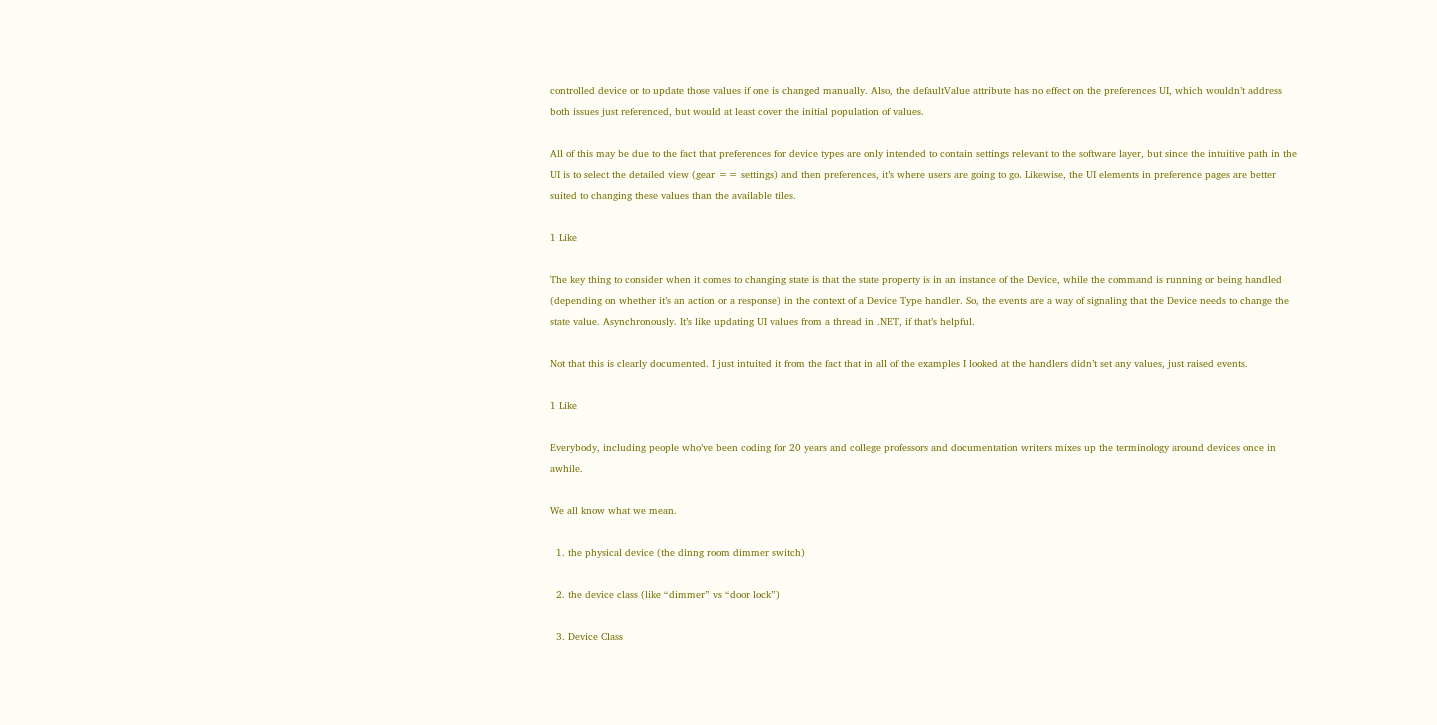controlled device or to update those values if one is changed manually. Also, the defaultValue attribute has no effect on the preferences UI, which wouldn’t address both issues just referenced, but would at least cover the initial population of values.

All of this may be due to the fact that preferences for device types are only intended to contain settings relevant to the software layer, but since the intuitive path in the UI is to select the detailed view (gear == settings) and then preferences, it’s where users are going to go. Likewise, the UI elements in preference pages are better suited to changing these values than the available tiles.

1 Like

The key thing to consider when it comes to changing state is that the state property is in an instance of the Device, while the command is running or being handled (depending on whether it’s an action or a response) in the context of a Device Type handler. So, the events are a way of signaling that the Device needs to change the state value. Asynchronously. It’s like updating UI values from a thread in .NET, if that’s helpful.

Not that this is clearly documented. I just intuited it from the fact that in all of the examples I looked at the handlers didn’t set any values, just raised events.

1 Like

Everybody, including people who’ve been coding for 20 years and college professors and documentation writers mixes up the terminology around devices once in awhile.

We all know what we mean.

  1. the physical device (the dinng room dimmer switch)

  2. the device class (like “dimmer” vs “door lock”)

  3. Device Class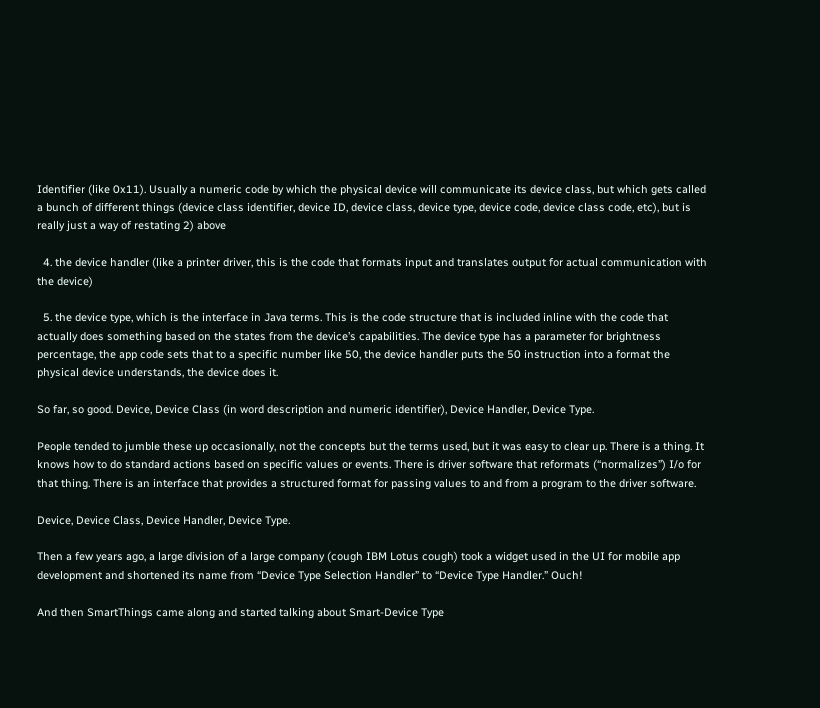Identifier (like 0x11). Usually a numeric code by which the physical device will communicate its device class, but which gets called a bunch of different things (device class identifier, device ID, device class, device type, device code, device class code, etc), but is really just a way of restating 2) above

  4. the device handler (like a printer driver, this is the code that formats input and translates output for actual communication with the device)

  5. the device type, which is the interface in Java terms. This is the code structure that is included inline with the code that actually does something based on the states from the device’s capabilities. The device type has a parameter for brightness percentage, the app code sets that to a specific number like 50, the device handler puts the 50 instruction into a format the physical device understands, the device does it.

So far, so good. Device, Device Class (in word description and numeric identifier), Device Handler, Device Type.

People tended to jumble these up occasionally, not the concepts but the terms used, but it was easy to clear up. There is a thing. It knows how to do standard actions based on specific values or events. There is driver software that reformats (“normalizes”) I/o for that thing. There is an interface that provides a structured format for passing values to and from a program to the driver software.

Device, Device Class, Device Handler, Device Type.

Then a few years ago, a large division of a large company (cough IBM Lotus cough) took a widget used in the UI for mobile app development and shortened its name from “Device Type Selection Handler” to “Device Type Handler.” Ouch!

And then SmartThings came along and started talking about Smart-Device Type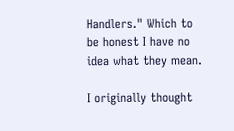Handlers." Which to be honest I have no idea what they mean.

I originally thought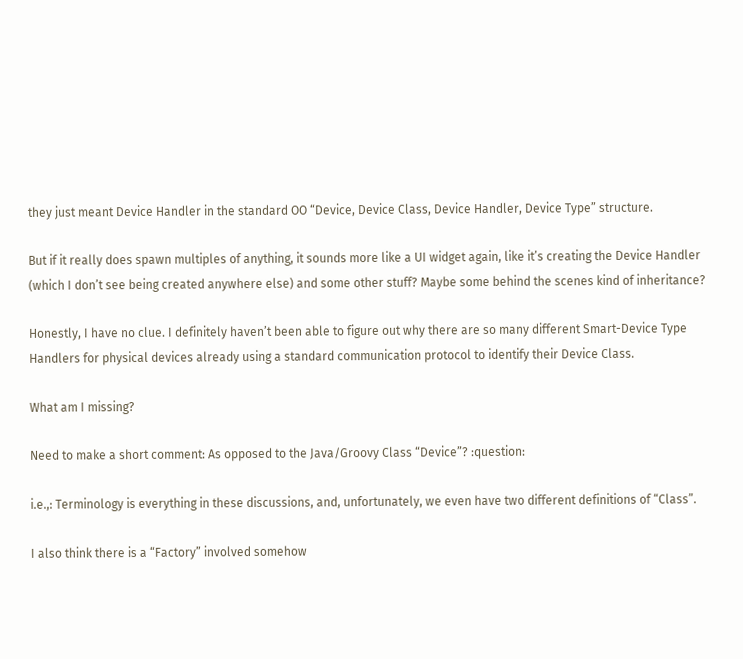they just meant Device Handler in the standard OO “Device, Device Class, Device Handler, Device Type” structure.

But if it really does spawn multiples of anything, it sounds more like a UI widget again, like it’s creating the Device Handler (which I don’t see being created anywhere else) and some other stuff? Maybe some behind the scenes kind of inheritance?

Honestly, I have no clue. I definitely haven’t been able to figure out why there are so many different Smart-Device Type Handlers for physical devices already using a standard communication protocol to identify their Device Class.

What am I missing?

Need to make a short comment: As opposed to the Java/Groovy Class “Device”? :question:

i.e.,: Terminology is everything in these discussions, and, unfortunately, we even have two different definitions of “Class”.

I also think there is a “Factory” involved somehow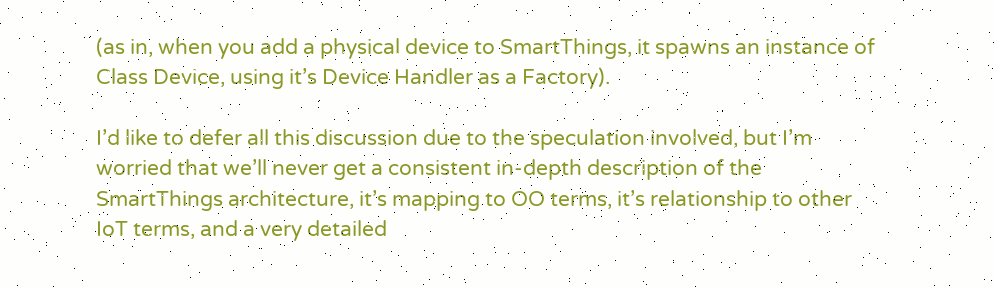(as in, when you add a physical device to SmartThings, it spawns an instance of Class Device, using it’s Device Handler as a Factory).

I’d like to defer all this discussion due to the speculation involved, but I’m worried that we’ll never get a consistent in-depth description of the SmartThings architecture, it’s mapping to OO terms, it’s relationship to other IoT terms, and a very detailed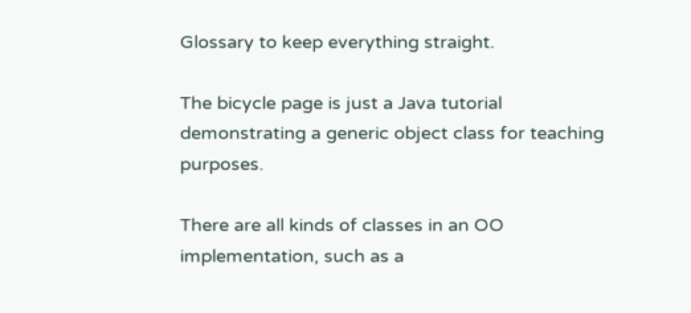Glossary to keep everything straight.

The bicycle page is just a Java tutorial demonstrating a generic object class for teaching purposes.

There are all kinds of classes in an OO implementation, such as a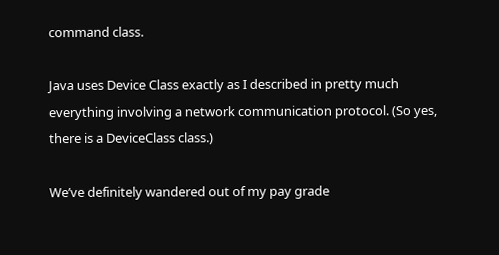command class.

Java uses Device Class exactly as I described in pretty much everything involving a network communication protocol. (So yes, there is a DeviceClass class.)

We’ve definitely wandered out of my pay grade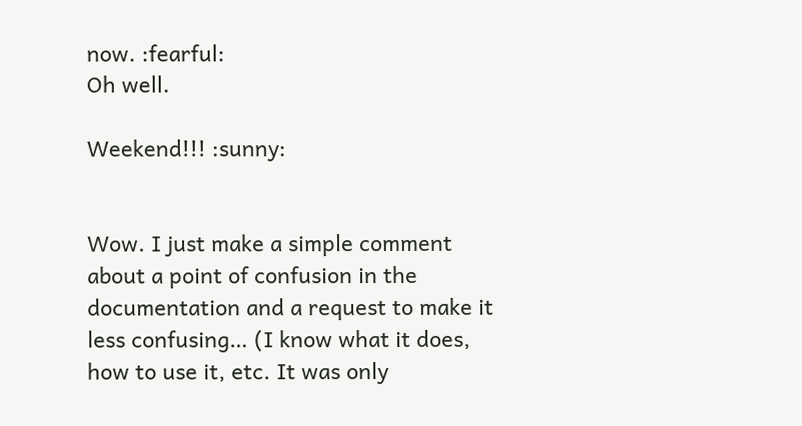now. :fearful:
Oh well.

Weekend!!! :sunny:


Wow. I just make a simple comment about a point of confusion in the documentation and a request to make it less confusing… (I know what it does, how to use it, etc. It was only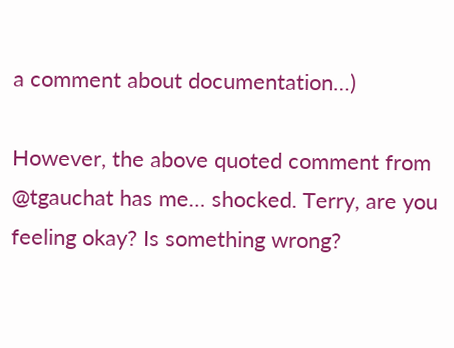a comment about documentation…)

However, the above quoted comment from @tgauchat has me… shocked. Terry, are you feeling okay? Is something wrong?